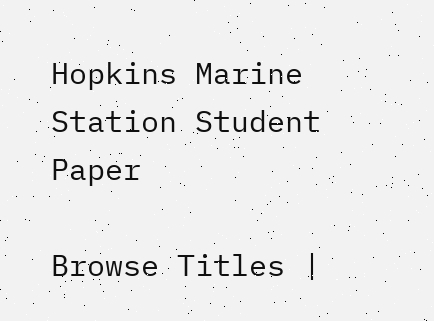Hopkins Marine Station Student Paper

Browse Titles |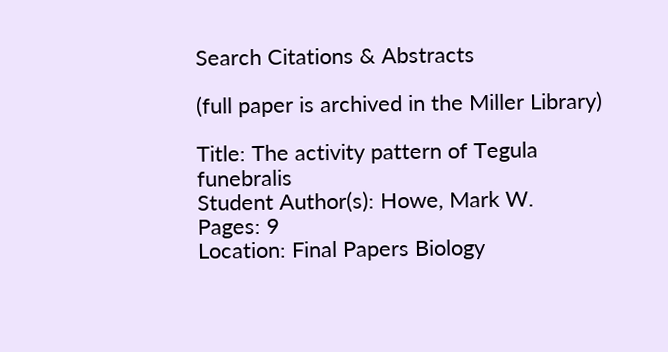Search Citations & Abstracts

(full paper is archived in the Miller Library)

Title: The activity pattern of Tegula funebralis
Student Author(s): Howe, Mark W.
Pages: 9
Location: Final Papers Biology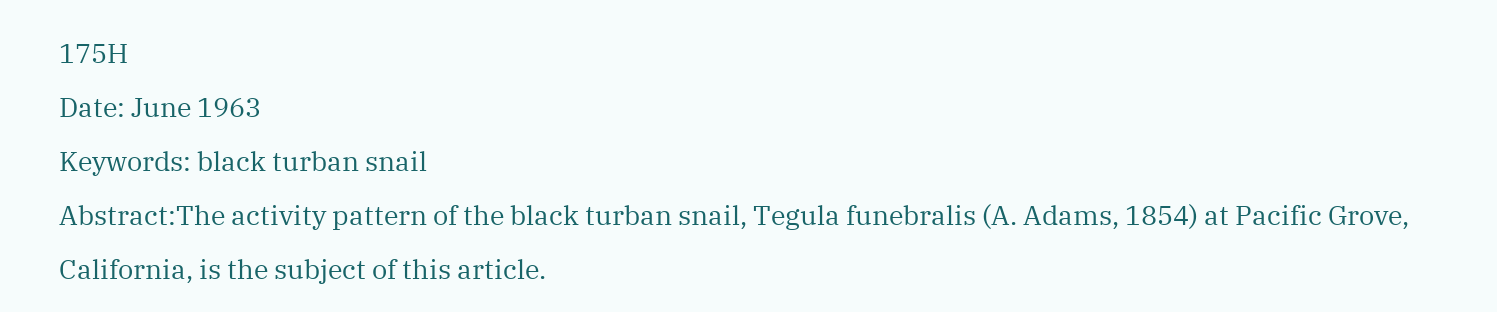175H
Date: June 1963
Keywords: black turban snail
Abstract:The activity pattern of the black turban snail, Tegula funebralis (A. Adams, 1854) at Pacific Grove, California, is the subject of this article.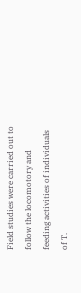Field studies were carried out to follow the locomotory and feeding activities of individuals of T.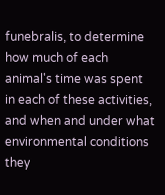funebralis, to determine how much of each animal's time was spent in each of these activities, and when and under what environmental conditions they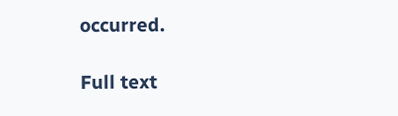occurred.

Full text